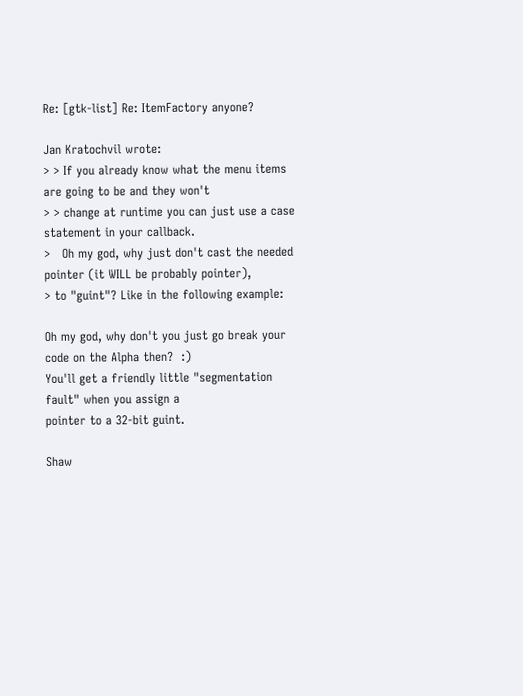Re: [gtk-list] Re: ItemFactory anyone?

Jan Kratochvil wrote:
> > If you already know what the menu items are going to be and they won't
> > change at runtime you can just use a case statement in your callback.
>   Oh my god, why just don't cast the needed pointer (it WILL be probably pointer),
> to "guint"? Like in the following example:

Oh my god, why don't you just go break your code on the Alpha then?  :)
You'll get a friendly little "segmentation fault" when you assign a
pointer to a 32-bit guint.

Shaw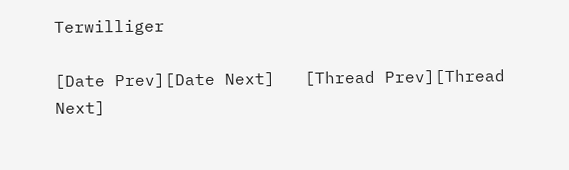Terwilliger

[Date Prev][Date Next]   [Thread Prev][Thread Next]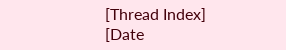[Thread Index] [Date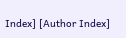Index] [Author Index]